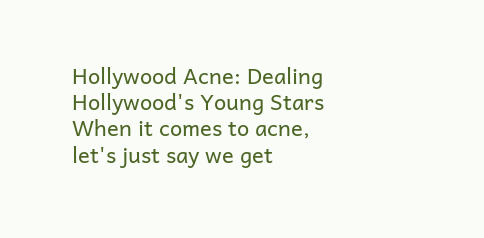Hollywood Acne: Dealing
Hollywood's Young Stars
When it comes to acne, let's just say we get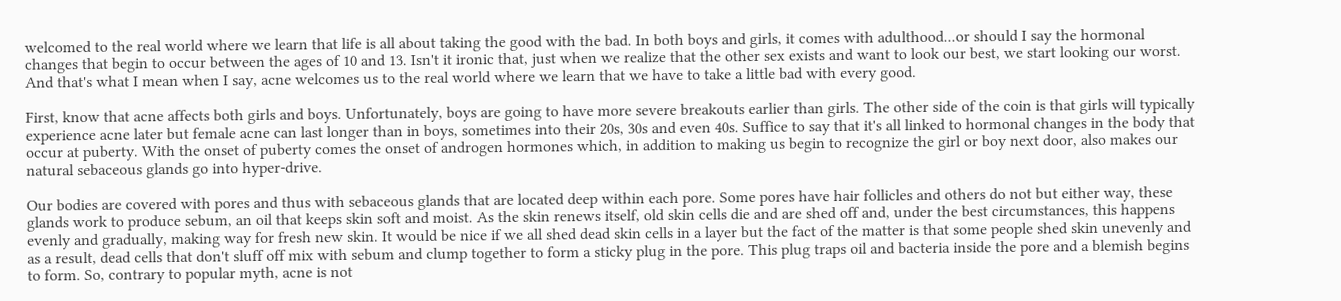welcomed to the real world where we learn that life is all about taking the good with the bad. In both boys and girls, it comes with adulthood...or should I say the hormonal changes that begin to occur between the ages of 10 and 13. Isn't it ironic that, just when we realize that the other sex exists and want to look our best, we start looking our worst. And that's what I mean when I say, acne welcomes us to the real world where we learn that we have to take a little bad with every good.

First, know that acne affects both girls and boys. Unfortunately, boys are going to have more severe breakouts earlier than girls. The other side of the coin is that girls will typically experience acne later but female acne can last longer than in boys, sometimes into their 20s, 30s and even 40s. Suffice to say that it's all linked to hormonal changes in the body that occur at puberty. With the onset of puberty comes the onset of androgen hormones which, in addition to making us begin to recognize the girl or boy next door, also makes our natural sebaceous glands go into hyper-drive.

Our bodies are covered with pores and thus with sebaceous glands that are located deep within each pore. Some pores have hair follicles and others do not but either way, these glands work to produce sebum, an oil that keeps skin soft and moist. As the skin renews itself, old skin cells die and are shed off and, under the best circumstances, this happens evenly and gradually, making way for fresh new skin. It would be nice if we all shed dead skin cells in a layer but the fact of the matter is that some people shed skin unevenly and as a result, dead cells that don't sluff off mix with sebum and clump together to form a sticky plug in the pore. This plug traps oil and bacteria inside the pore and a blemish begins to form. So, contrary to popular myth, acne is not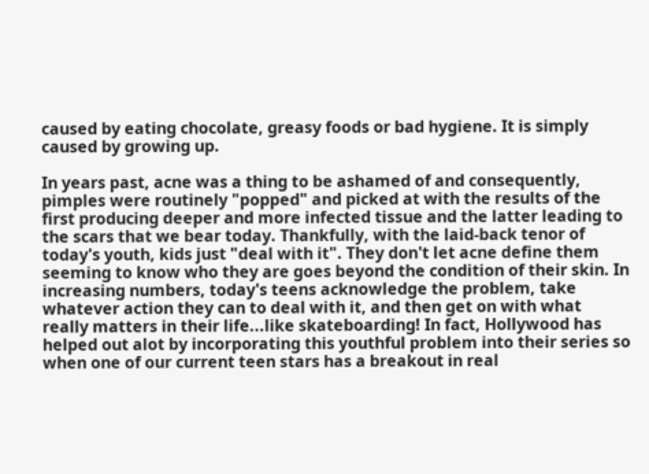caused by eating chocolate, greasy foods or bad hygiene. It is simply caused by growing up.

In years past, acne was a thing to be ashamed of and consequently, pimples were routinely "popped" and picked at with the results of the first producing deeper and more infected tissue and the latter leading to the scars that we bear today. Thankfully, with the laid-back tenor of today's youth, kids just "deal with it". They don't let acne define them seeming to know who they are goes beyond the condition of their skin. In increasing numbers, today's teens acknowledge the problem, take whatever action they can to deal with it, and then get on with what really matters in their life...like skateboarding! In fact, Hollywood has helped out alot by incorporating this youthful problem into their series so when one of our current teen stars has a breakout in real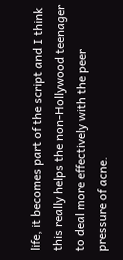life, it becomes part of the script and I think this really helps the non-Hollywood teenager to deal more effectively with the peer pressure of acne.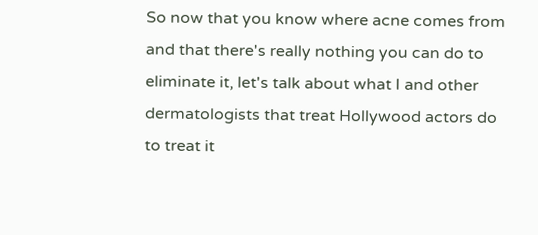So now that you know where acne comes from and that there's really nothing you can do to eliminate it, let's talk about what I and other dermatologists that treat Hollywood actors do to treat it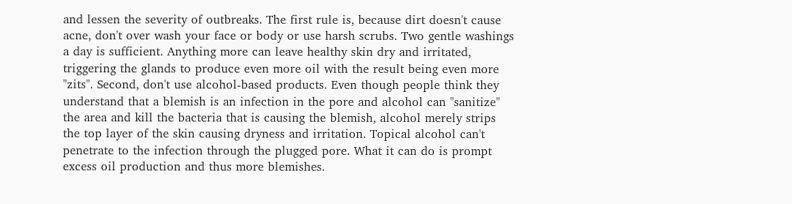and lessen the severity of outbreaks. The first rule is, because dirt doesn't cause acne, don't over wash your face or body or use harsh scrubs. Two gentle washings a day is sufficient. Anything more can leave healthy skin dry and irritated, triggering the glands to produce even more oil with the result being even more "zits". Second, don't use alcohol-based products. Even though people think they understand that a blemish is an infection in the pore and alcohol can "sanitize" the area and kill the bacteria that is causing the blemish, alcohol merely strips the top layer of the skin causing dryness and irritation. Topical alcohol can't penetrate to the infection through the plugged pore. What it can do is prompt excess oil production and thus more blemishes.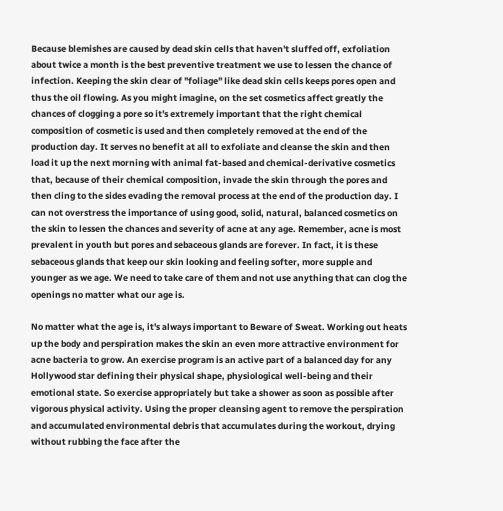Because blemishes are caused by dead skin cells that haven't sluffed off, exfoliation about twice a month is the best preventive treatment we use to lessen the chance of infection. Keeping the skin clear of "foliage" like dead skin cells keeps pores open and thus the oil flowing. As you might imagine, on the set cosmetics affect greatly the chances of clogging a pore so it's extremely important that the right chemical composition of cosmetic is used and then completely removed at the end of the production day. It serves no benefit at all to exfoliate and cleanse the skin and then load it up the next morning with animal fat-based and chemical-derivative cosmetics that, because of their chemical composition, invade the skin through the pores and then cling to the sides evading the removal process at the end of the production day. I can not overstress the importance of using good, solid, natural, balanced cosmetics on the skin to lessen the chances and severity of acne at any age. Remember, acne is most prevalent in youth but pores and sebaceous glands are forever. In fact, it is these sebaceous glands that keep our skin looking and feeling softer, more supple and younger as we age. We need to take care of them and not use anything that can clog the openings no matter what our age is.

No matter what the age is, it's always important to Beware of Sweat. Working out heats up the body and perspiration makes the skin an even more attractive environment for acne bacteria to grow. An exercise program is an active part of a balanced day for any Hollywood star defining their physical shape, physiological well-being and their emotional state. So exercise appropriately but take a shower as soon as possible after vigorous physical activity. Using the proper cleansing agent to remove the perspiration and accumulated environmental debris that accumulates during the workout, drying without rubbing the face after the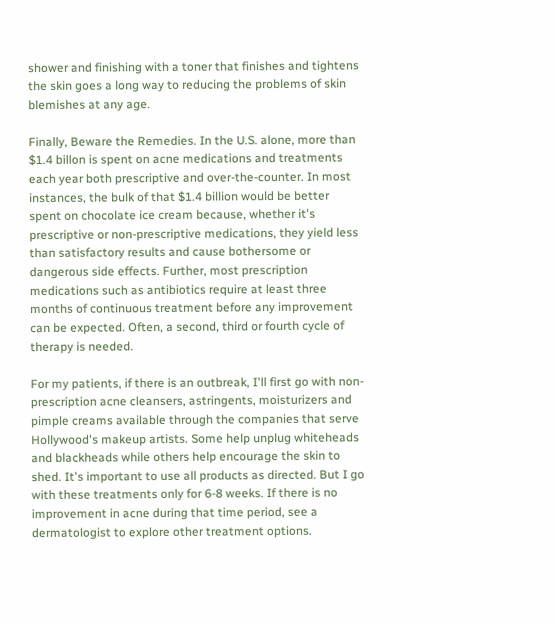shower and finishing with a toner that finishes and tightens the skin goes a long way to reducing the problems of skin blemishes at any age.

Finally, Beware the Remedies. In the U.S. alone, more than $1.4 billon is spent on acne medications and treatments each year both prescriptive and over-the-counter. In most instances, the bulk of that $1.4 billion would be better spent on chocolate ice cream because, whether it's prescriptive or non-prescriptive medications, they yield less than satisfactory results and cause bothersome or dangerous side effects. Further, most prescription medications such as antibiotics require at least three months of continuous treatment before any improvement can be expected. Often, a second, third or fourth cycle of therapy is needed.

For my patients, if there is an outbreak, I'll first go with non-prescription acne cleansers, astringents, moisturizers and pimple creams available through the companies that serve Hollywood's makeup artists. Some help unplug whiteheads and blackheads while others help encourage the skin to shed. It's important to use all products as directed. But I go with these treatments only for 6-8 weeks. If there is no improvement in acne during that time period, see a dermatologist to explore other treatment options.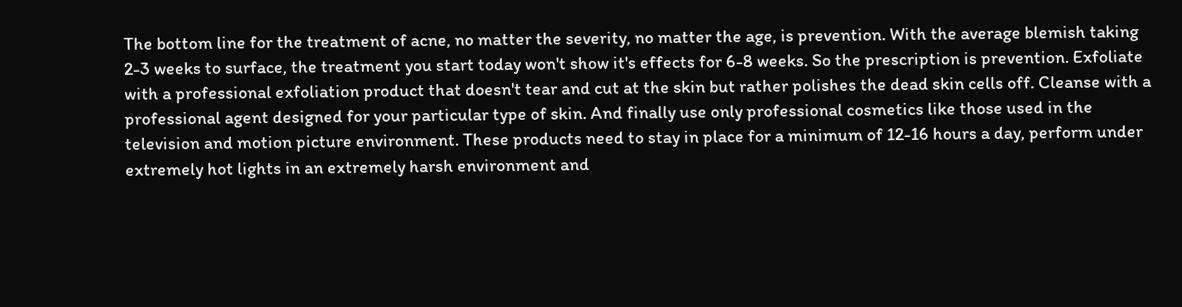The bottom line for the treatment of acne, no matter the severity, no matter the age, is prevention. With the average blemish taking 2-3 weeks to surface, the treatment you start today won't show it's effects for 6-8 weeks. So the prescription is prevention. Exfoliate with a professional exfoliation product that doesn't tear and cut at the skin but rather polishes the dead skin cells off. Cleanse with a professional agent designed for your particular type of skin. And finally use only professional cosmetics like those used in the television and motion picture environment. These products need to stay in place for a minimum of 12-16 hours a day, perform under extremely hot lights in an extremely harsh environment and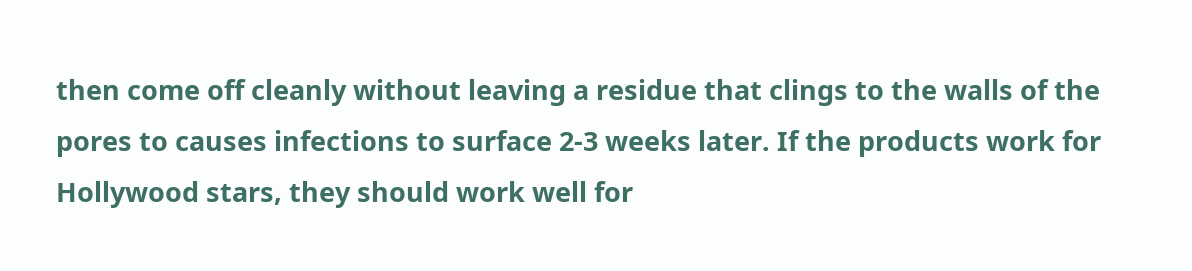then come off cleanly without leaving a residue that clings to the walls of the pores to causes infections to surface 2-3 weeks later. If the products work for Hollywood stars, they should work well for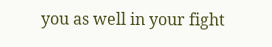you as well in your fight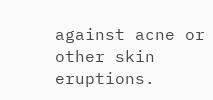against acne or other skin eruptions.